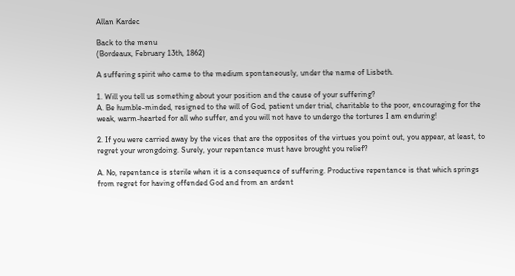Allan Kardec

Back to the menu
(Bordeaux, February 13th, 1862)

A suffering spirit who came to the medium spontaneously, under the name of Lisbeth.

1. Will you tell us something about your position and the cause of your suffering?
A. Be humble-minded, resigned to the will of God, patient under trial, charitable to the poor, encouraging for the weak, warm-hearted for all who suffer, and you will not have to undergo the tortures I am enduring!

2. If you were carried away by the vices that are the opposites of the virtues you point out, you appear, at least, to regret your wrongdoing. Surely, your repentance must have brought you relief?

A. No, repentance is sterile when it is a consequence of suffering. Productive repentance is that which springs from regret for having offended God and from an ardent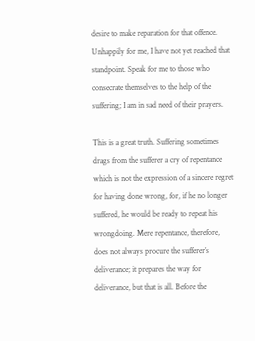desire to make reparation for that offence. Unhappily for me, I have not yet reached that standpoint. Speak for me to those who consecrate themselves to the help of the suffering; I am in sad need of their prayers.

This is a great truth. Suffering sometimes drags from the sufferer a cry of repentance which is not the expression of a sincere regret for having done wrong, for, if he no longer suffered, he would be ready to repeat his wrongdoing. Mere repentance, therefore, does not always procure the sufferer’s deliverance; it prepares the way for deliverance, but that is all. Before the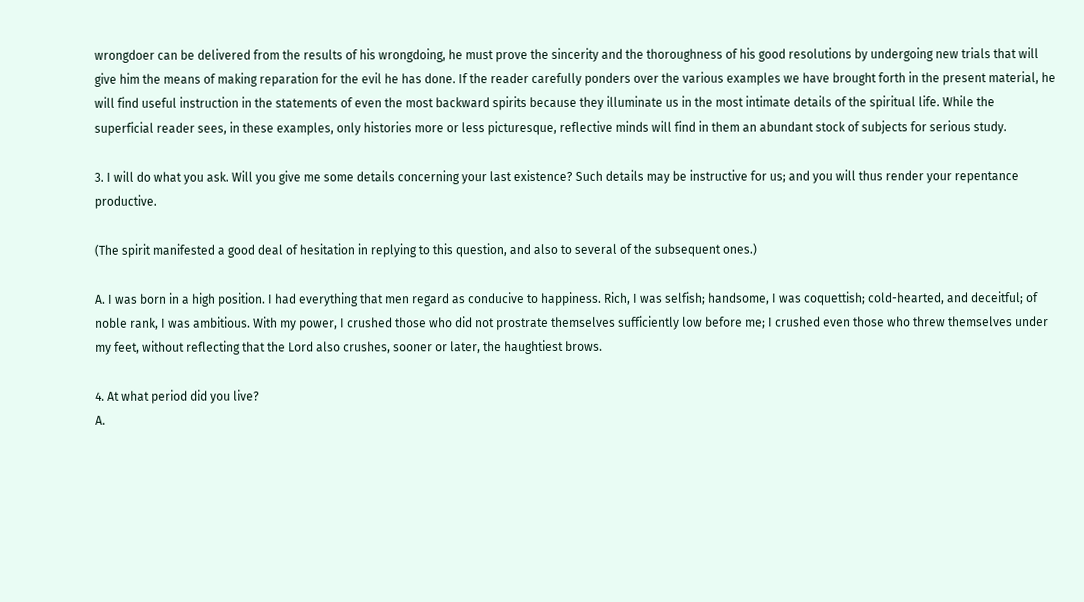wrongdoer can be delivered from the results of his wrongdoing, he must prove the sincerity and the thoroughness of his good resolutions by undergoing new trials that will give him the means of making reparation for the evil he has done. If the reader carefully ponders over the various examples we have brought forth in the present material, he will find useful instruction in the statements of even the most backward spirits because they illuminate us in the most intimate details of the spiritual life. While the superficial reader sees, in these examples, only histories more or less picturesque, reflective minds will find in them an abundant stock of subjects for serious study.

3. I will do what you ask. Will you give me some details concerning your last existence? Such details may be instructive for us; and you will thus render your repentance productive.

(The spirit manifested a good deal of hesitation in replying to this question, and also to several of the subsequent ones.)

A. I was born in a high position. I had everything that men regard as conducive to happiness. Rich, I was selfish; handsome, I was coquettish; cold-hearted, and deceitful; of noble rank, I was ambitious. With my power, I crushed those who did not prostrate themselves sufficiently low before me; I crushed even those who threw themselves under my feet, without reflecting that the Lord also crushes, sooner or later, the haughtiest brows.

4. At what period did you live?
A.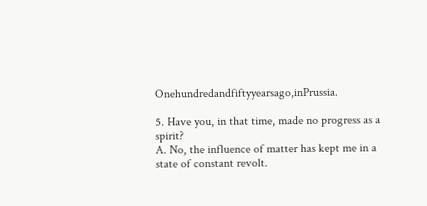Onehundredandfiftyyearsago,inPrussia.

5. Have you, in that time, made no progress as a spirit?
A. No, the influence of matter has kept me in a state of constant revolt.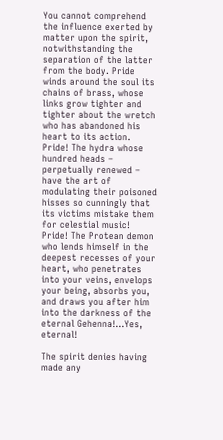You cannot comprehend the influence exerted by matter upon the spirit, notwithstanding the separation of the latter from the body. Pride winds around the soul its chains of brass, whose links grow tighter and tighter about the wretch who has abandoned his heart to its action. Pride! The hydra whose hundred heads – perpetually renewed – have the art of modulating their poisoned hisses so cunningly that its victims mistake them for celestial music! Pride! The Protean demon who lends himself in the deepest recesses of your heart, who penetrates into your veins, envelops your being, absorbs you, and draws you after him into the darkness of the eternal Gehenna!...Yes, eternal!

The spirit denies having made any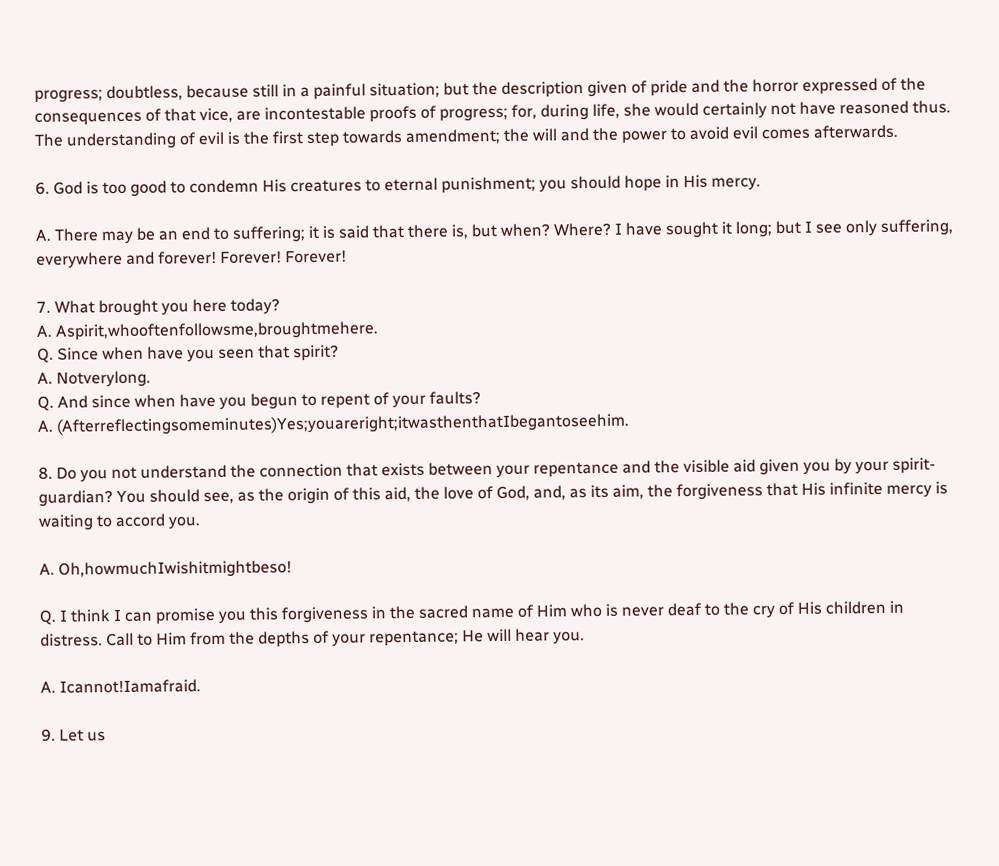progress; doubtless, because still in a painful situation; but the description given of pride and the horror expressed of the consequences of that vice, are incontestable proofs of progress; for, during life, she would certainly not have reasoned thus. The understanding of evil is the first step towards amendment; the will and the power to avoid evil comes afterwards.

6. God is too good to condemn His creatures to eternal punishment; you should hope in His mercy.

A. There may be an end to suffering; it is said that there is, but when? Where? I have sought it long; but I see only suffering, everywhere and forever! Forever! Forever!

7. What brought you here today?
A. Aspirit,whooftenfollowsme,broughtmehere.
Q. Since when have you seen that spirit?
A. Notverylong.
Q. And since when have you begun to repent of your faults?
A. (Afterreflectingsomeminutes)Yes;youareright;itwasthenthatIbegantoseehim.

8. Do you not understand the connection that exists between your repentance and the visible aid given you by your spirit-guardian? You should see, as the origin of this aid, the love of God, and, as its aim, the forgiveness that His infinite mercy is waiting to accord you.

A. Oh,howmuchIwishitmightbeso!

Q. I think I can promise you this forgiveness in the sacred name of Him who is never deaf to the cry of His children in distress. Call to Him from the depths of your repentance; He will hear you.

A. Icannot!Iamafraid.

9. Let us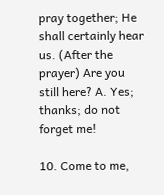pray together; He shall certainly hear us. (After the prayer) Are you still here? A. Yes; thanks; do not forget me!

10. Come to me,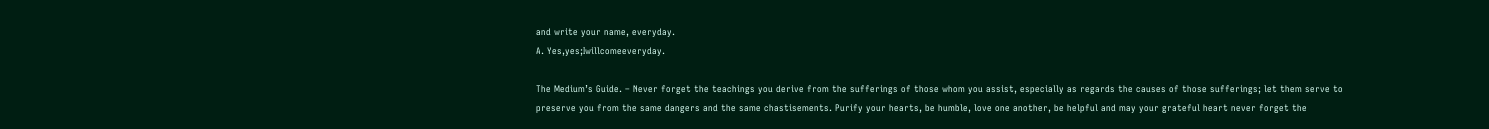and write your name, everyday.
A. Yes,yes;Iwillcomeeveryday.

The Medium’s Guide. – Never forget the teachings you derive from the sufferings of those whom you assist, especially as regards the causes of those sufferings; let them serve to preserve you from the same dangers and the same chastisements. Purify your hearts, be humble, love one another, be helpful and may your grateful heart never forget the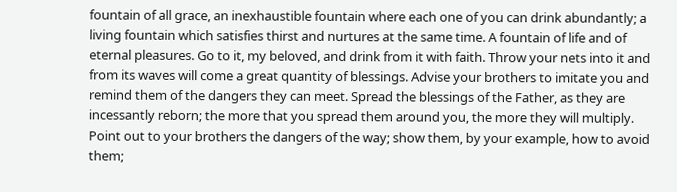fountain of all grace, an inexhaustible fountain where each one of you can drink abundantly; a living fountain which satisfies thirst and nurtures at the same time. A fountain of life and of eternal pleasures. Go to it, my beloved, and drink from it with faith. Throw your nets into it and from its waves will come a great quantity of blessings. Advise your brothers to imitate you and remind them of the dangers they can meet. Spread the blessings of the Father, as they are incessantly reborn; the more that you spread them around you, the more they will multiply. Point out to your brothers the dangers of the way; show them, by your example, how to avoid them;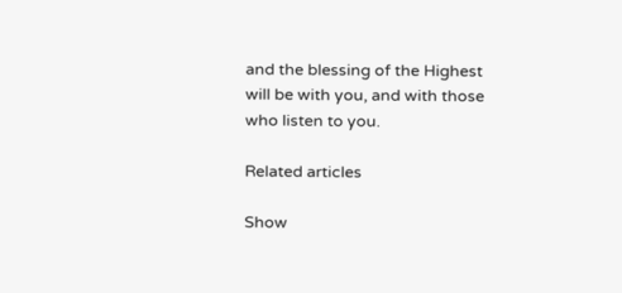and the blessing of the Highest will be with you, and with those who listen to you.

Related articles

Show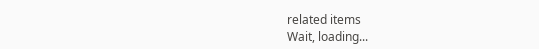related items
Wait, loading...